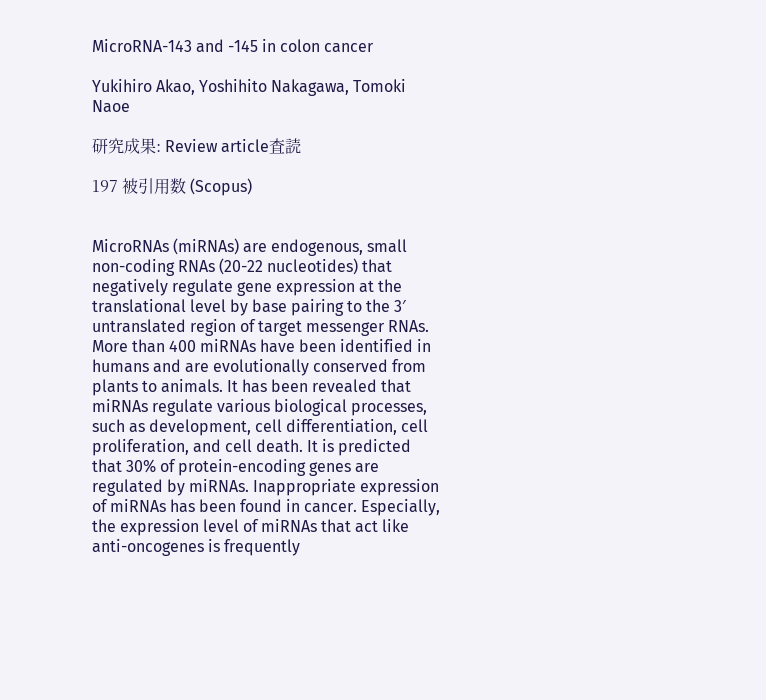MicroRNA-143 and -145 in colon cancer

Yukihiro Akao, Yoshihito Nakagawa, Tomoki Naoe

研究成果: Review article査読

197 被引用数 (Scopus)


MicroRNAs (miRNAs) are endogenous, small non-coding RNAs (20-22 nucleotides) that negatively regulate gene expression at the translational level by base pairing to the 3′ untranslated region of target messenger RNAs. More than 400 miRNAs have been identified in humans and are evolutionally conserved from plants to animals. It has been revealed that miRNAs regulate various biological processes, such as development, cell differentiation, cell proliferation, and cell death. It is predicted that 30% of protein-encoding genes are regulated by miRNAs. Inappropriate expression of miRNAs has been found in cancer. Especially, the expression level of miRNAs that act like anti-oncogenes is frequently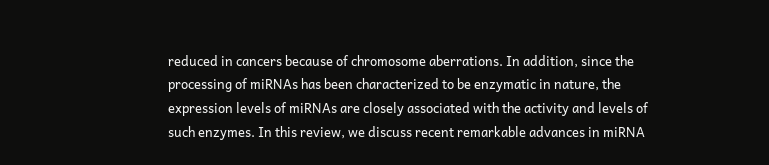reduced in cancers because of chromosome aberrations. In addition, since the processing of miRNAs has been characterized to be enzymatic in nature, the expression levels of miRNAs are closely associated with the activity and levels of such enzymes. In this review, we discuss recent remarkable advances in miRNA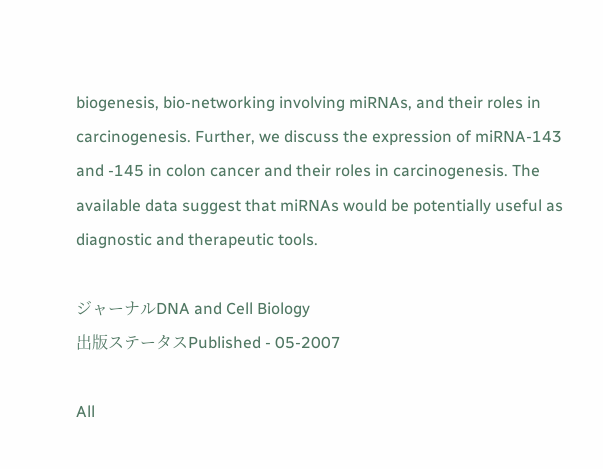biogenesis, bio-networking involving miRNAs, and their roles in carcinogenesis. Further, we discuss the expression of miRNA-143 and -145 in colon cancer and their roles in carcinogenesis. The available data suggest that miRNAs would be potentially useful as diagnostic and therapeutic tools.

ジャーナルDNA and Cell Biology
出版ステータスPublished - 05-2007

All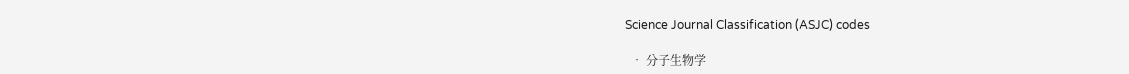Science Journal Classification (ASJC) codes

  • 分子生物学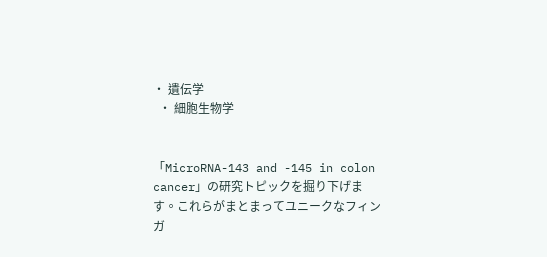• 遺伝学
  • 細胞生物学


「MicroRNA-143 and -145 in colon cancer」の研究トピックを掘り下げます。これらがまとまってユニークなフィンガ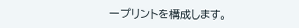ープリントを構成します。